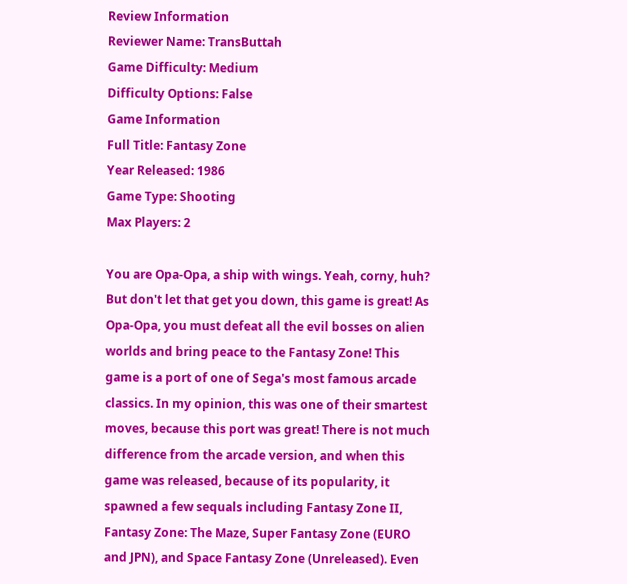Review Information
Reviewer Name: TransButtah
Game Difficulty: Medium
Difficulty Options: False
Game Information
Full Title: Fantasy Zone
Year Released: 1986
Game Type: Shooting
Max Players: 2

You are Opa-Opa, a ship with wings. Yeah, corny, huh? But don't let that get you down, this game is great! As Opa-Opa, you must defeat all the evil bosses on alien worlds and bring peace to the Fantasy Zone! This game is a port of one of Sega's most famous arcade classics. In my opinion, this was one of their smartest moves, because this port was great! There is not much difference from the arcade version, and when this game was released, because of its popularity, it spawned a few sequals including Fantasy Zone II, Fantasy Zone: The Maze, Super Fantasy Zone (EURO and JPN), and Space Fantasy Zone (Unreleased). Even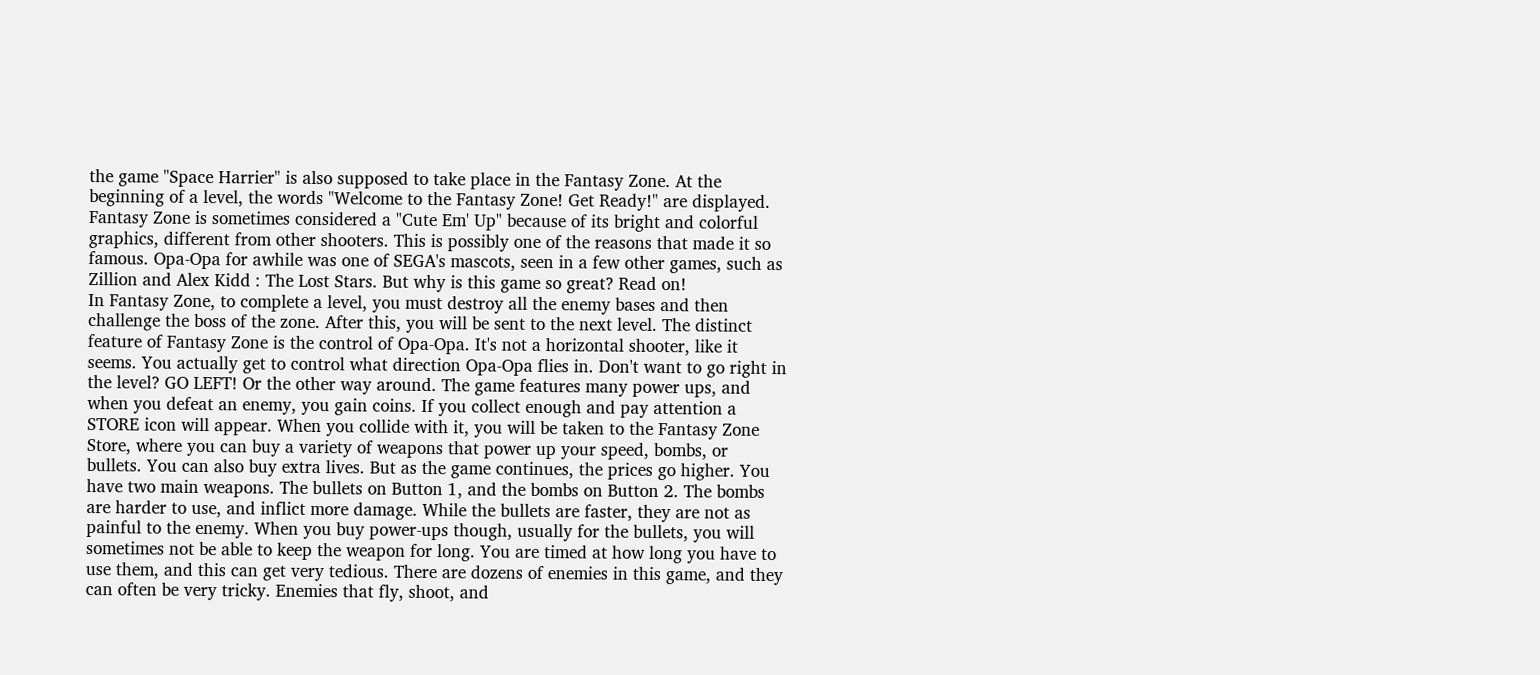the game "Space Harrier" is also supposed to take place in the Fantasy Zone. At the beginning of a level, the words "Welcome to the Fantasy Zone! Get Ready!" are displayed. Fantasy Zone is sometimes considered a "Cute Em' Up" because of its bright and colorful graphics, different from other shooters. This is possibly one of the reasons that made it so famous. Opa-Opa for awhile was one of SEGA's mascots, seen in a few other games, such as Zillion and Alex Kidd : The Lost Stars. But why is this game so great? Read on!
In Fantasy Zone, to complete a level, you must destroy all the enemy bases and then challenge the boss of the zone. After this, you will be sent to the next level. The distinct feature of Fantasy Zone is the control of Opa-Opa. It's not a horizontal shooter, like it seems. You actually get to control what direction Opa-Opa flies in. Don't want to go right in the level? GO LEFT! Or the other way around. The game features many power ups, and when you defeat an enemy, you gain coins. If you collect enough and pay attention a STORE icon will appear. When you collide with it, you will be taken to the Fantasy Zone Store, where you can buy a variety of weapons that power up your speed, bombs, or bullets. You can also buy extra lives. But as the game continues, the prices go higher. You have two main weapons. The bullets on Button 1, and the bombs on Button 2. The bombs are harder to use, and inflict more damage. While the bullets are faster, they are not as painful to the enemy. When you buy power-ups though, usually for the bullets, you will sometimes not be able to keep the weapon for long. You are timed at how long you have to use them, and this can get very tedious. There are dozens of enemies in this game, and they can often be very tricky. Enemies that fly, shoot, and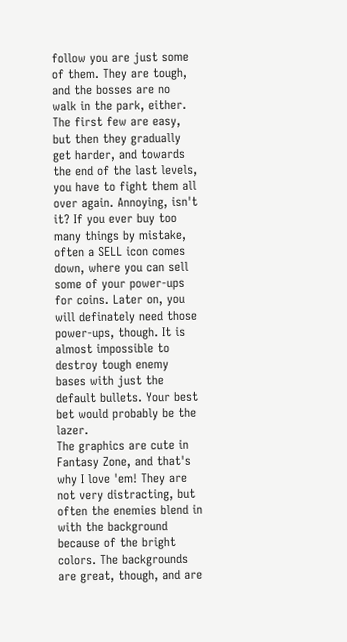follow you are just some of them. They are tough, and the bosses are no walk in the park, either. The first few are easy, but then they gradually get harder, and towards the end of the last levels, you have to fight them all over again. Annoying, isn't it? If you ever buy too many things by mistake, often a SELL icon comes down, where you can sell some of your power-ups for coins. Later on, you will definately need those power-ups, though. It is almost impossible to destroy tough enemy bases with just the default bullets. Your best bet would probably be the lazer.
The graphics are cute in Fantasy Zone, and that's why I love 'em! They are not very distracting, but often the enemies blend in with the background because of the bright colors. The backgrounds are great, though, and are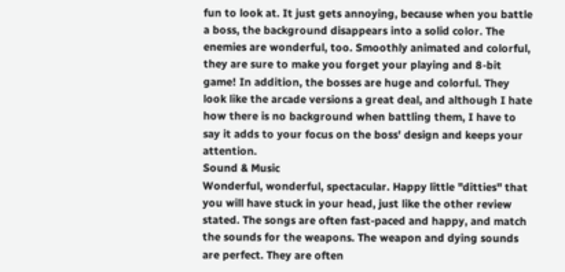fun to look at. It just gets annoying, because when you battle a boss, the background disappears into a solid color. The enemies are wonderful, too. Smoothly animated and colorful, they are sure to make you forget your playing and 8-bit game! In addition, the bosses are huge and colorful. They look like the arcade versions a great deal, and although I hate how there is no background when battling them, I have to say it adds to your focus on the boss' design and keeps your attention.
Sound & Music
Wonderful, wonderful, spectacular. Happy little "ditties" that you will have stuck in your head, just like the other review stated. The songs are often fast-paced and happy, and match the sounds for the weapons. The weapon and dying sounds are perfect. They are often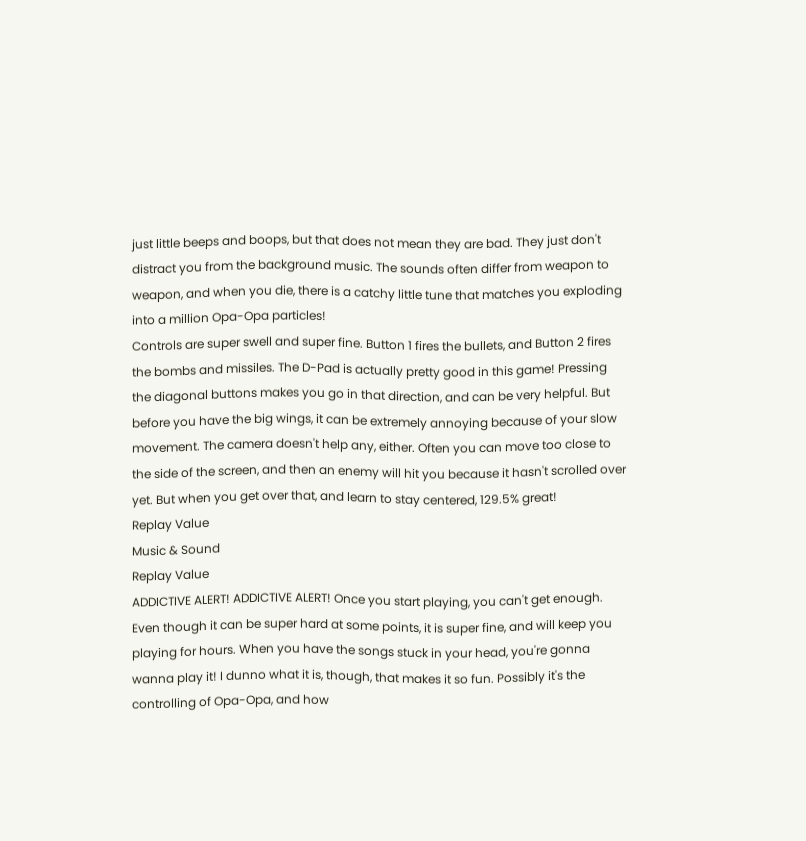just little beeps and boops, but that does not mean they are bad. They just don't distract you from the background music. The sounds often differ from weapon to weapon, and when you die, there is a catchy little tune that matches you exploding into a million Opa-Opa particles!
Controls are super swell and super fine. Button 1 fires the bullets, and Button 2 fires the bombs and missiles. The D-Pad is actually pretty good in this game! Pressing the diagonal buttons makes you go in that direction, and can be very helpful. But before you have the big wings, it can be extremely annoying because of your slow movement. The camera doesn't help any, either. Often you can move too close to the side of the screen, and then an enemy will hit you because it hasn't scrolled over yet. But when you get over that, and learn to stay centered, 129.5% great!
Replay Value
Music & Sound
Replay Value
ADDICTIVE ALERT! ADDICTIVE ALERT! Once you start playing, you can't get enough. Even though it can be super hard at some points, it is super fine, and will keep you playing for hours. When you have the songs stuck in your head, you're gonna wanna play it! I dunno what it is, though, that makes it so fun. Possibly it's the controlling of Opa-Opa, and how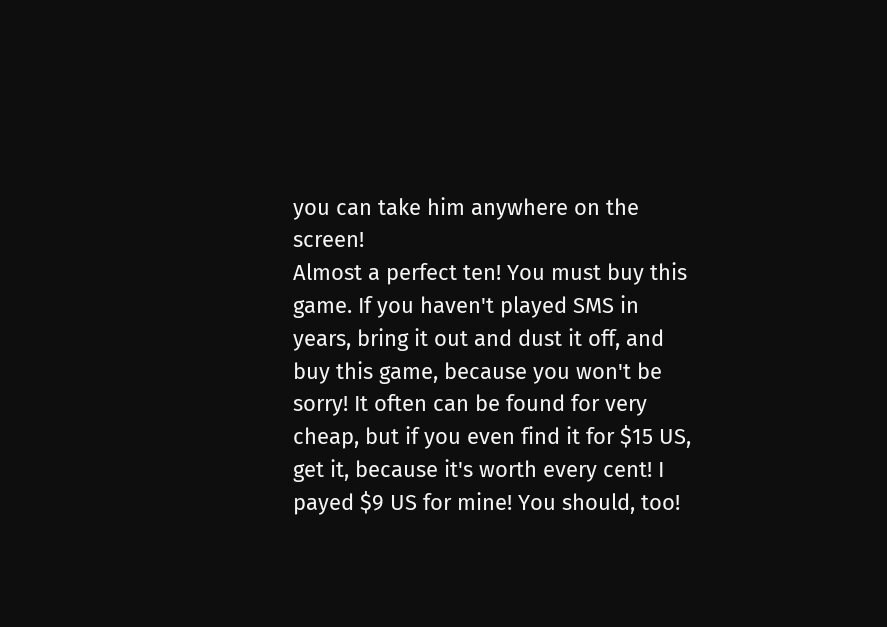you can take him anywhere on the screen!
Almost a perfect ten! You must buy this game. If you haven't played SMS in years, bring it out and dust it off, and buy this game, because you won't be sorry! It often can be found for very cheap, but if you even find it for $15 US, get it, because it's worth every cent! I payed $9 US for mine! You should, too!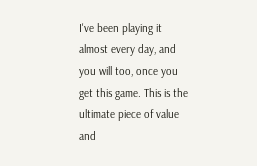I've been playing it almost every day, and you will too, once you get this game. This is the ultimate piece of value and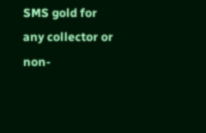SMS gold for any collector or non-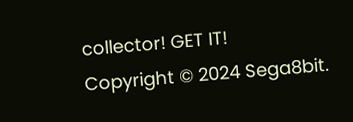collector! GET IT!
Copyright © 2024 Sega8bit.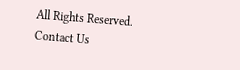All Rights Reserved.
Contact Us